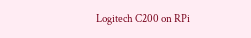Logitech C200 on RPi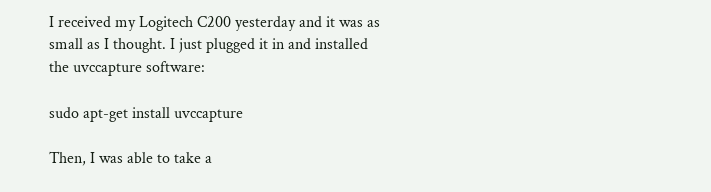I received my Logitech C200 yesterday and it was as small as I thought. I just plugged it in and installed the uvccapture software:

sudo apt-get install uvccapture

Then, I was able to take a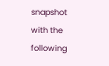snapshot with the following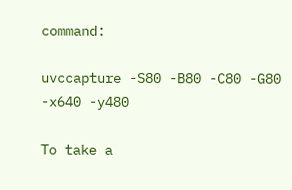command:

uvccapture -S80 -B80 -C80 -G80 -x640 -y480

To take a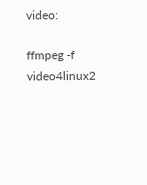video:

ffmpeg -f video4linux2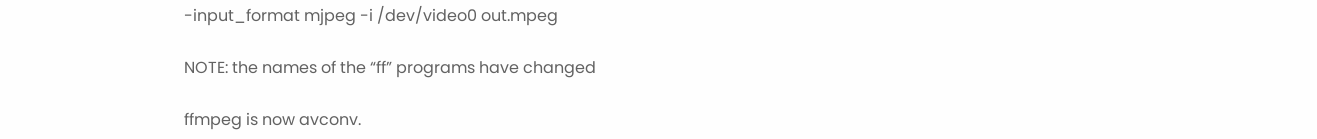-input_format mjpeg -i /dev/video0 out.mpeg

NOTE: the names of the “ff” programs have changed

ffmpeg is now avconv.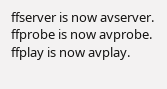ffserver is now avserver.
ffprobe is now avprobe.
ffplay is now avplay.